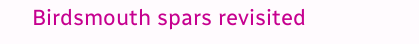Birdsmouth spars revisited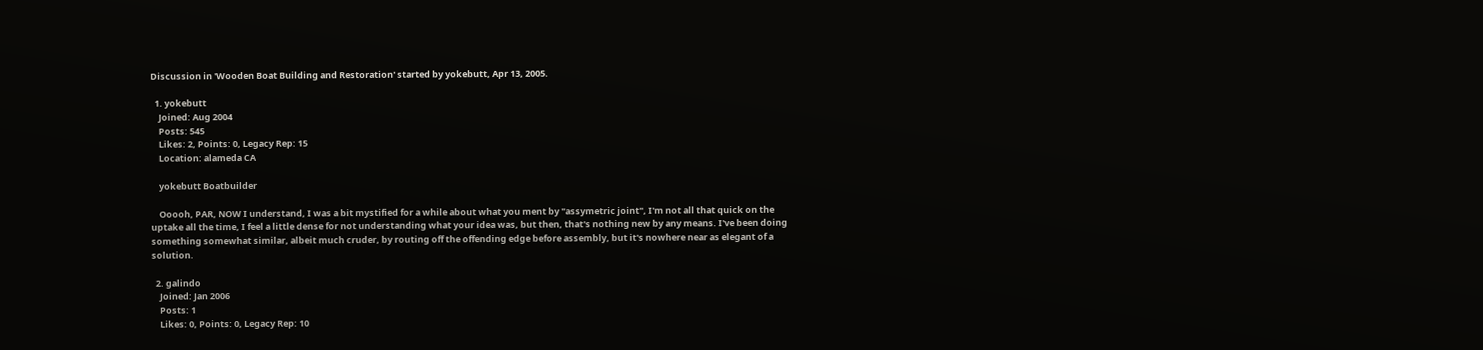Discussion in 'Wooden Boat Building and Restoration' started by yokebutt, Apr 13, 2005.

  1. yokebutt
    Joined: Aug 2004
    Posts: 545
    Likes: 2, Points: 0, Legacy Rep: 15
    Location: alameda CA

    yokebutt Boatbuilder

    Ooooh, PAR, NOW I understand, I was a bit mystified for a while about what you ment by "assymetric joint", I'm not all that quick on the uptake all the time, I feel a little dense for not understanding what your idea was, but then, that's nothing new by any means. I've been doing something somewhat similar, albeit much cruder, by routing off the offending edge before assembly, but it's nowhere near as elegant of a solution.

  2. galindo
    Joined: Jan 2006
    Posts: 1
    Likes: 0, Points: 0, Legacy Rep: 10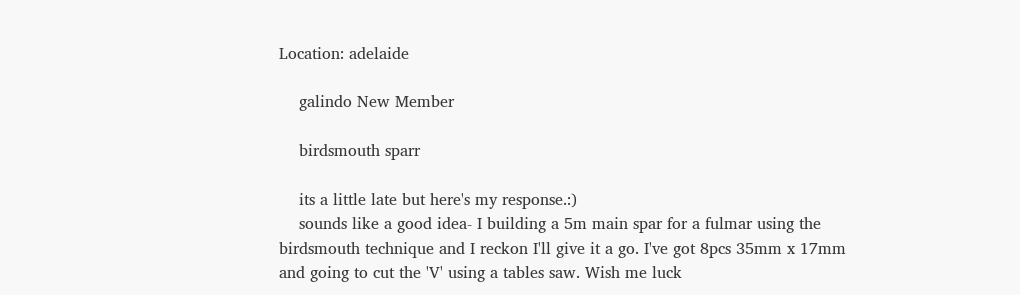Location: adelaide

    galindo New Member

    birdsmouth sparr

    its a little late but here's my response.:)
    sounds like a good idea- I building a 5m main spar for a fulmar using the birdsmouth technique and I reckon I'll give it a go. I've got 8pcs 35mm x 17mm and going to cut the 'V' using a tables saw. Wish me luck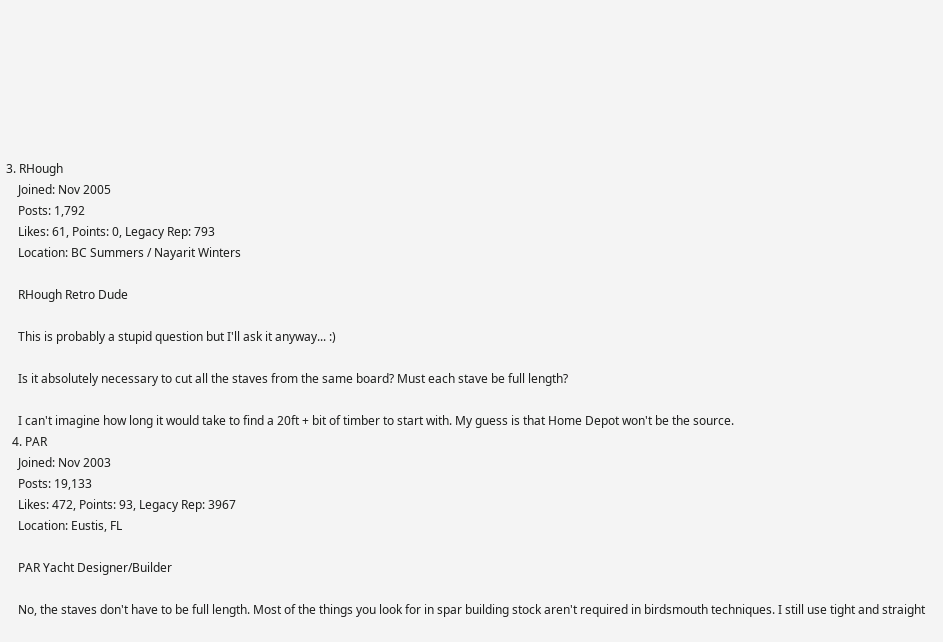3. RHough
    Joined: Nov 2005
    Posts: 1,792
    Likes: 61, Points: 0, Legacy Rep: 793
    Location: BC Summers / Nayarit Winters

    RHough Retro Dude

    This is probably a stupid question but I'll ask it anyway... :)

    Is it absolutely necessary to cut all the staves from the same board? Must each stave be full length?

    I can't imagine how long it would take to find a 20ft + bit of timber to start with. My guess is that Home Depot won't be the source.
  4. PAR
    Joined: Nov 2003
    Posts: 19,133
    Likes: 472, Points: 93, Legacy Rep: 3967
    Location: Eustis, FL

    PAR Yacht Designer/Builder

    No, the staves don't have to be full length. Most of the things you look for in spar building stock aren't required in birdsmouth techniques. I still use tight and straight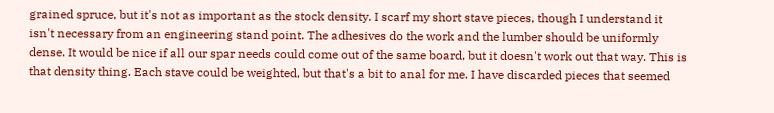grained spruce, but it's not as important as the stock density. I scarf my short stave pieces, though I understand it isn't necessary from an engineering stand point. The adhesives do the work and the lumber should be uniformly dense. It would be nice if all our spar needs could come out of the same board, but it doesn't work out that way. This is that density thing. Each stave could be weighted, but that's a bit to anal for me. I have discarded pieces that seemed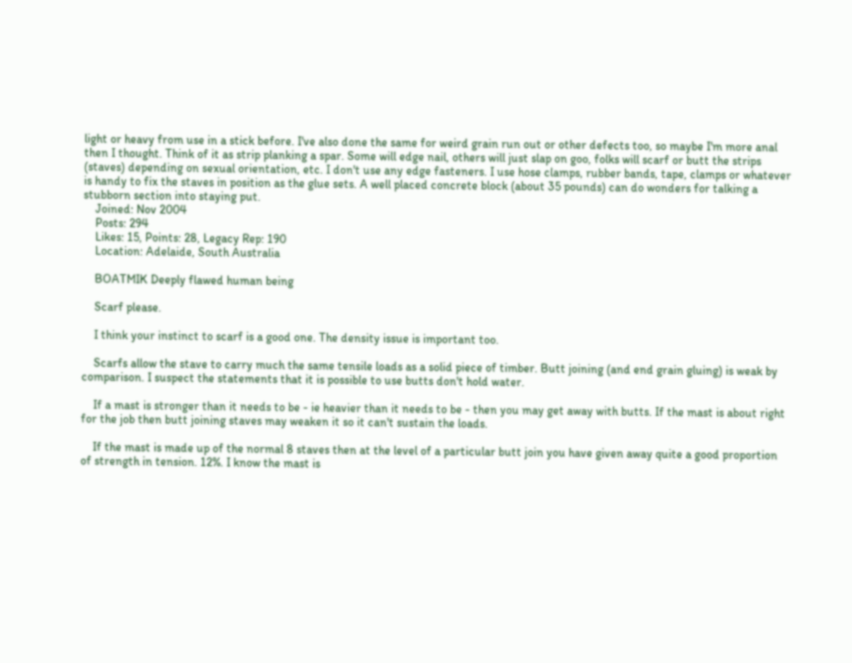light or heavy from use in a stick before. I've also done the same for weird grain run out or other defects too, so maybe I'm more anal then I thought. Think of it as strip planking a spar. Some will edge nail, others will just slap on goo, folks will scarf or butt the strips (staves) depending on sexual orientation, etc. I don't use any edge fasteners. I use hose clamps, rubber bands, tape, clamps or whatever is handy to fix the staves in position as the glue sets. A well placed concrete block (about 35 pounds) can do wonders for talking a stubborn section into staying put.
    Joined: Nov 2004
    Posts: 294
    Likes: 15, Points: 28, Legacy Rep: 190
    Location: Adelaide, South Australia

    BOATMIK Deeply flawed human being

    Scarf please.

    I think your instinct to scarf is a good one. The density issue is important too.

    Scarfs allow the stave to carry much the same tensile loads as a solid piece of timber. Butt joining (and end grain gluing) is weak by comparison. I suspect the statements that it is possible to use butts don't hold water.

    If a mast is stronger than it needs to be - ie heavier than it needs to be - then you may get away with butts. If the mast is about right for the job then butt joining staves may weaken it so it can't sustain the loads.

    If the mast is made up of the normal 8 staves then at the level of a particular butt join you have given away quite a good proportion of strength in tension. 12%. I know the mast is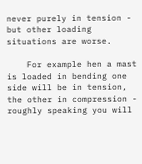never purely in tension - but other loading situations are worse.

    For example hen a mast is loaded in bending one side will be in tension, the other in compression - roughly speaking you will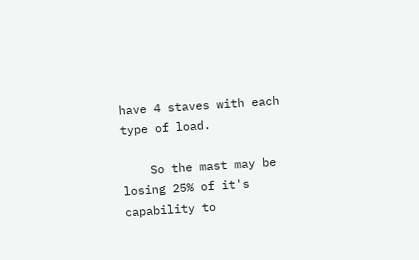have 4 staves with each type of load.

    So the mast may be losing 25% of it's capability to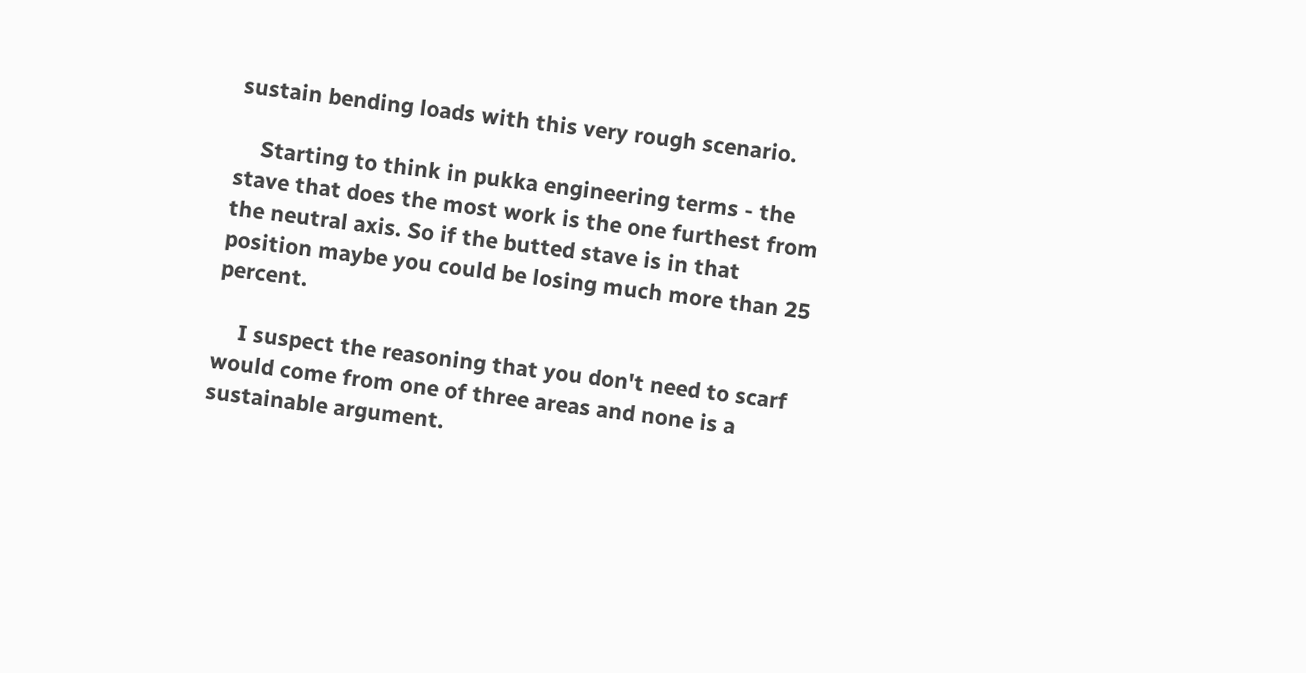sustain bending loads with this very rough scenario.

    Starting to think in pukka engineering terms - the stave that does the most work is the one furthest from the neutral axis. So if the butted stave is in that position maybe you could be losing much more than 25 percent.

    I suspect the reasoning that you don't need to scarf would come from one of three areas and none is a sustainable argument.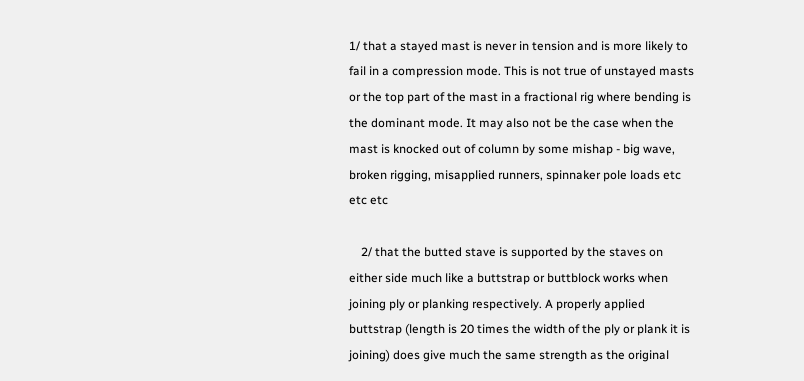1/ that a stayed mast is never in tension and is more likely to fail in a compression mode. This is not true of unstayed masts or the top part of the mast in a fractional rig where bending is the dominant mode. It may also not be the case when the mast is knocked out of column by some mishap - big wave, broken rigging, misapplied runners, spinnaker pole loads etc etc etc

    2/ that the butted stave is supported by the staves on either side much like a buttstrap or buttblock works when joining ply or planking respectively. A properly applied buttstrap (length is 20 times the width of the ply or plank it is joining) does give much the same strength as the original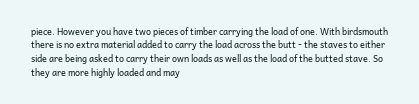piece. However you have two pieces of timber carrying the load of one. With birdsmouth there is no extra material added to carry the load across the butt - the staves to either side are being asked to carry their own loads as well as the load of the butted stave. So they are more highly loaded and may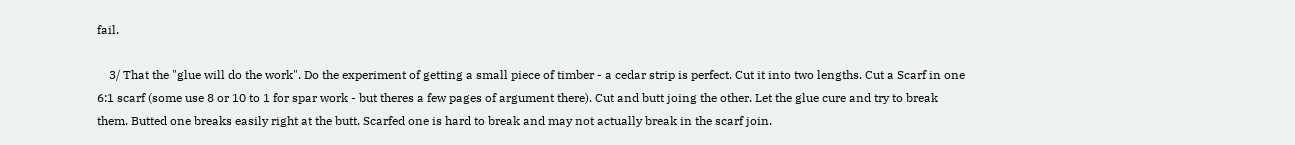fail.

    3/ That the "glue will do the work". Do the experiment of getting a small piece of timber - a cedar strip is perfect. Cut it into two lengths. Cut a Scarf in one 6:1 scarf (some use 8 or 10 to 1 for spar work - but theres a few pages of argument there). Cut and butt joing the other. Let the glue cure and try to break them. Butted one breaks easily right at the butt. Scarfed one is hard to break and may not actually break in the scarf join.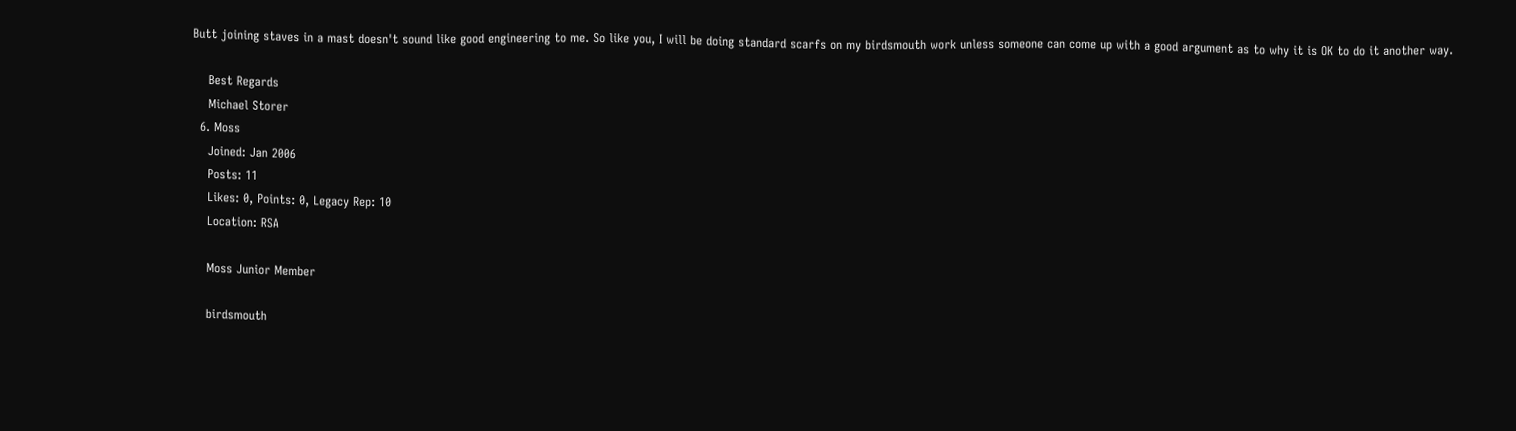Butt joining staves in a mast doesn't sound like good engineering to me. So like you, I will be doing standard scarfs on my birdsmouth work unless someone can come up with a good argument as to why it is OK to do it another way.

    Best Regards
    Michael Storer
  6. Moss
    Joined: Jan 2006
    Posts: 11
    Likes: 0, Points: 0, Legacy Rep: 10
    Location: RSA

    Moss Junior Member

    birdsmouth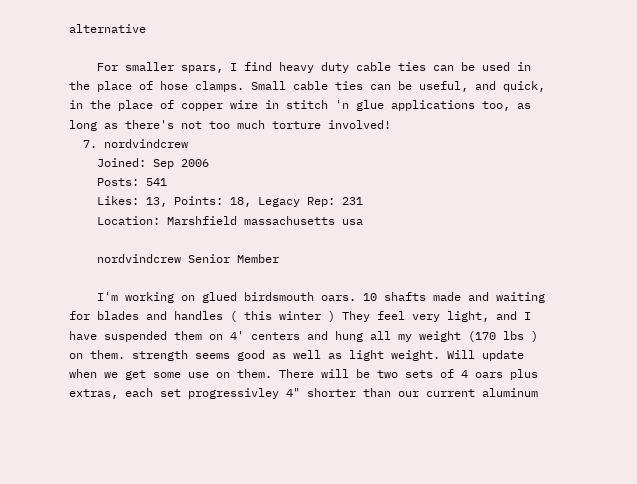alternative

    For smaller spars, I find heavy duty cable ties can be used in the place of hose clamps. Small cable ties can be useful, and quick, in the place of copper wire in stitch 'n glue applications too, as long as there's not too much torture involved!
  7. nordvindcrew
    Joined: Sep 2006
    Posts: 541
    Likes: 13, Points: 18, Legacy Rep: 231
    Location: Marshfield massachusetts usa

    nordvindcrew Senior Member

    I'm working on glued birdsmouth oars. 10 shafts made and waiting for blades and handles ( this winter ) They feel very light, and I have suspended them on 4' centers and hung all my weight (170 lbs ) on them. strength seems good as well as light weight. Will update when we get some use on them. There will be two sets of 4 oars plus extras, each set progressivley 4" shorter than our current aluminum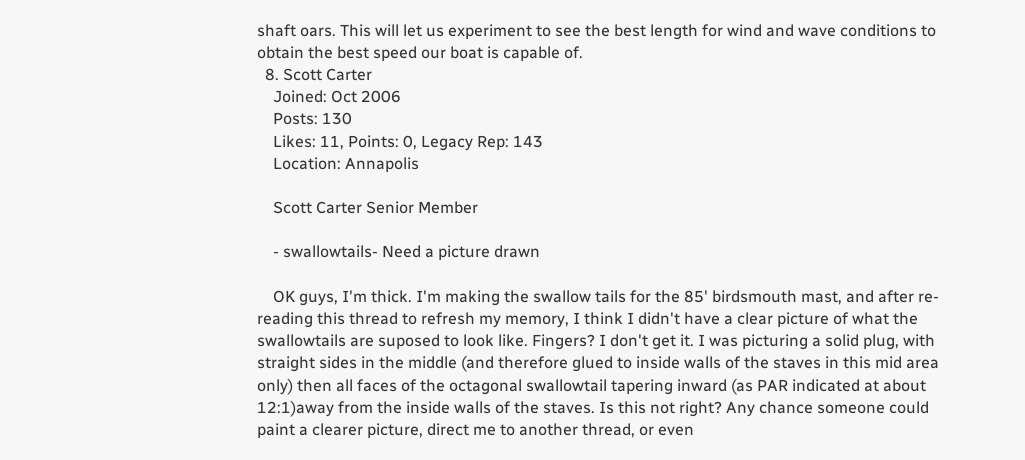shaft oars. This will let us experiment to see the best length for wind and wave conditions to obtain the best speed our boat is capable of.
  8. Scott Carter
    Joined: Oct 2006
    Posts: 130
    Likes: 11, Points: 0, Legacy Rep: 143
    Location: Annapolis

    Scott Carter Senior Member

    - swallowtails- Need a picture drawn

    OK guys, I'm thick. I'm making the swallow tails for the 85' birdsmouth mast, and after re-reading this thread to refresh my memory, I think I didn't have a clear picture of what the swallowtails are suposed to look like. Fingers? I don't get it. I was picturing a solid plug, with straight sides in the middle (and therefore glued to inside walls of the staves in this mid area only) then all faces of the octagonal swallowtail tapering inward (as PAR indicated at about 12:1)away from the inside walls of the staves. Is this not right? Any chance someone could paint a clearer picture, direct me to another thread, or even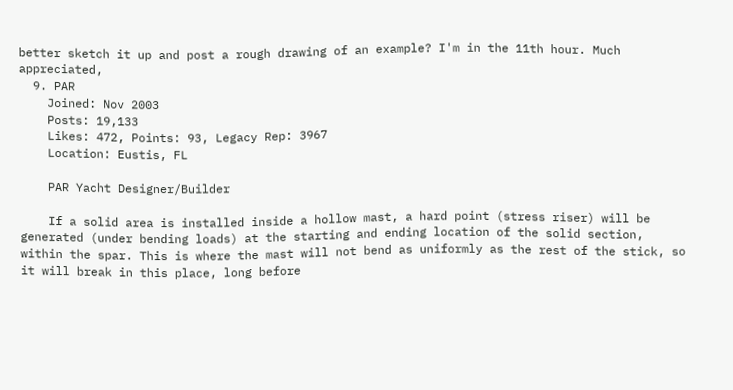better sketch it up and post a rough drawing of an example? I'm in the 11th hour. Much appreciated,
  9. PAR
    Joined: Nov 2003
    Posts: 19,133
    Likes: 472, Points: 93, Legacy Rep: 3967
    Location: Eustis, FL

    PAR Yacht Designer/Builder

    If a solid area is installed inside a hollow mast, a hard point (stress riser) will be generated (under bending loads) at the starting and ending location of the solid section, within the spar. This is where the mast will not bend as uniformly as the rest of the stick, so it will break in this place, long before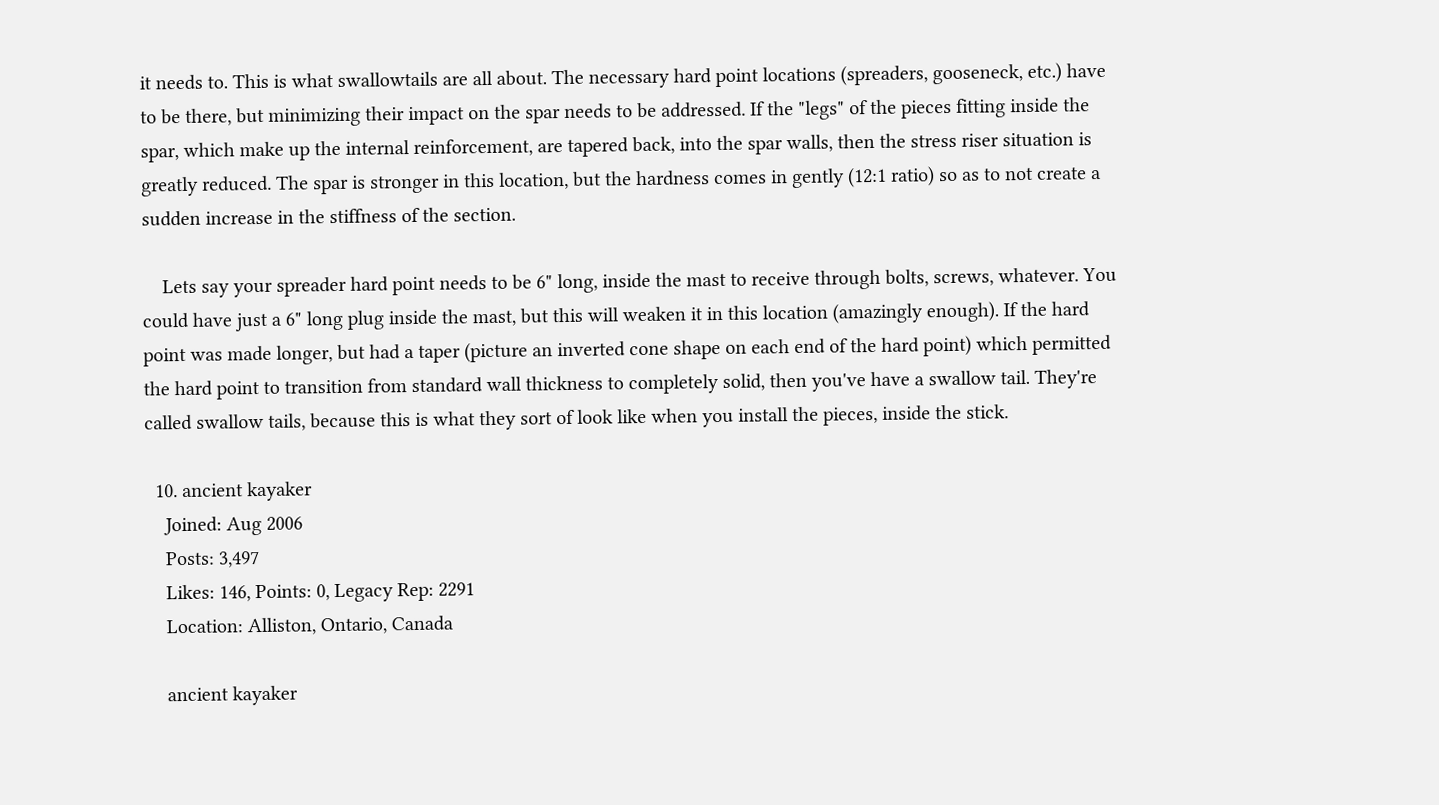it needs to. This is what swallowtails are all about. The necessary hard point locations (spreaders, gooseneck, etc.) have to be there, but minimizing their impact on the spar needs to be addressed. If the "legs" of the pieces fitting inside the spar, which make up the internal reinforcement, are tapered back, into the spar walls, then the stress riser situation is greatly reduced. The spar is stronger in this location, but the hardness comes in gently (12:1 ratio) so as to not create a sudden increase in the stiffness of the section.

    Lets say your spreader hard point needs to be 6" long, inside the mast to receive through bolts, screws, whatever. You could have just a 6" long plug inside the mast, but this will weaken it in this location (amazingly enough). If the hard point was made longer, but had a taper (picture an inverted cone shape on each end of the hard point) which permitted the hard point to transition from standard wall thickness to completely solid, then you've have a swallow tail. They're called swallow tails, because this is what they sort of look like when you install the pieces, inside the stick.

  10. ancient kayaker
    Joined: Aug 2006
    Posts: 3,497
    Likes: 146, Points: 0, Legacy Rep: 2291
    Location: Alliston, Ontario, Canada

    ancient kayaker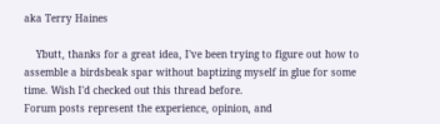aka Terry Haines

    Ybutt, thanks for a great idea, I've been trying to figure out how to assemble a birdsbeak spar without baptizing myself in glue for some time. Wish I'd checked out this thread before.
Forum posts represent the experience, opinion, and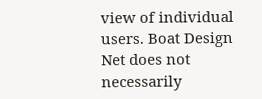view of individual users. Boat Design Net does not necessarily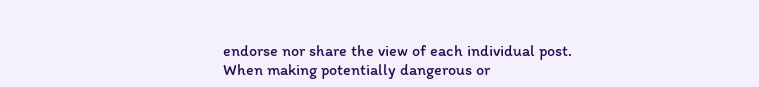endorse nor share the view of each individual post.
When making potentially dangerous or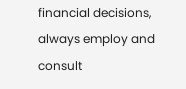financial decisions, always employ and consult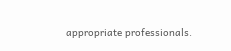appropriate professionals.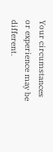Your circumstances or experience may be different.